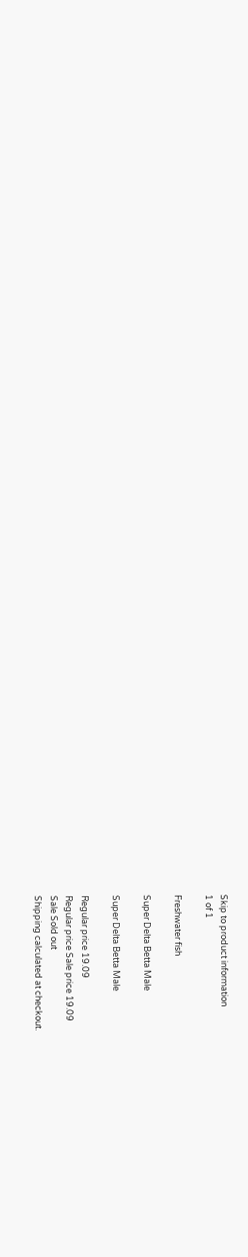Skip to product information
1 of 1

Freshwater fish

Super Delta Betta Male

Super Delta Betta Male

Regular price 19.09
Regular price Sale price 19.09
Sale Sold out
Shipping calculated at checkout.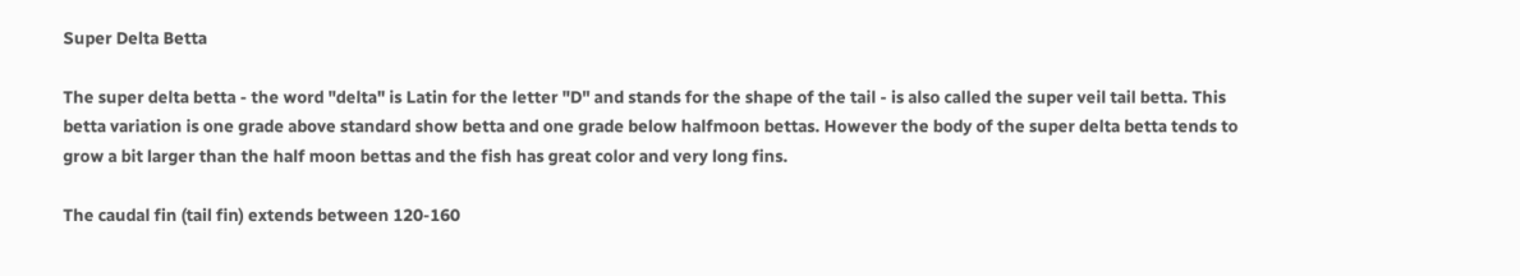Super Delta Betta

The super delta betta - the word "delta" is Latin for the letter "D" and stands for the shape of the tail - is also called the super veil tail betta. This betta variation is one grade above standard show betta and one grade below halfmoon bettas. However the body of the super delta betta tends to grow a bit larger than the half moon bettas and the fish has great color and very long fins.

The caudal fin (tail fin) extends between 120-160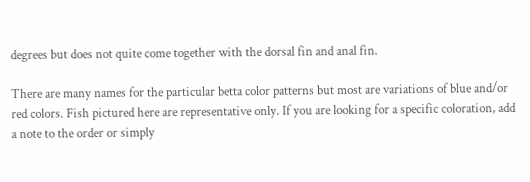degrees but does not quite come together with the dorsal fin and anal fin.

There are many names for the particular betta color patterns but most are variations of blue and/or red colors. Fish pictured here are representative only. If you are looking for a specific coloration, add a note to the order or simply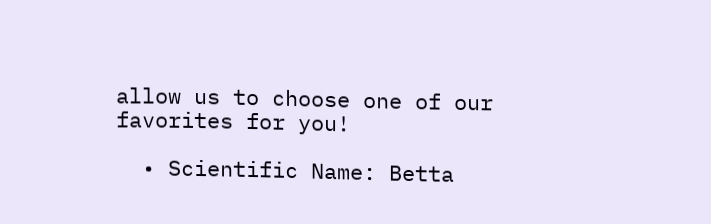allow us to choose one of our favorites for you!

  • Scientific Name: Betta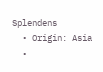Splendens
  • Origin: Asia
  •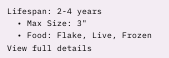Lifespan: 2-4 years
  • Max Size: 3"
  • Food: Flake, Live, Frozen
View full details